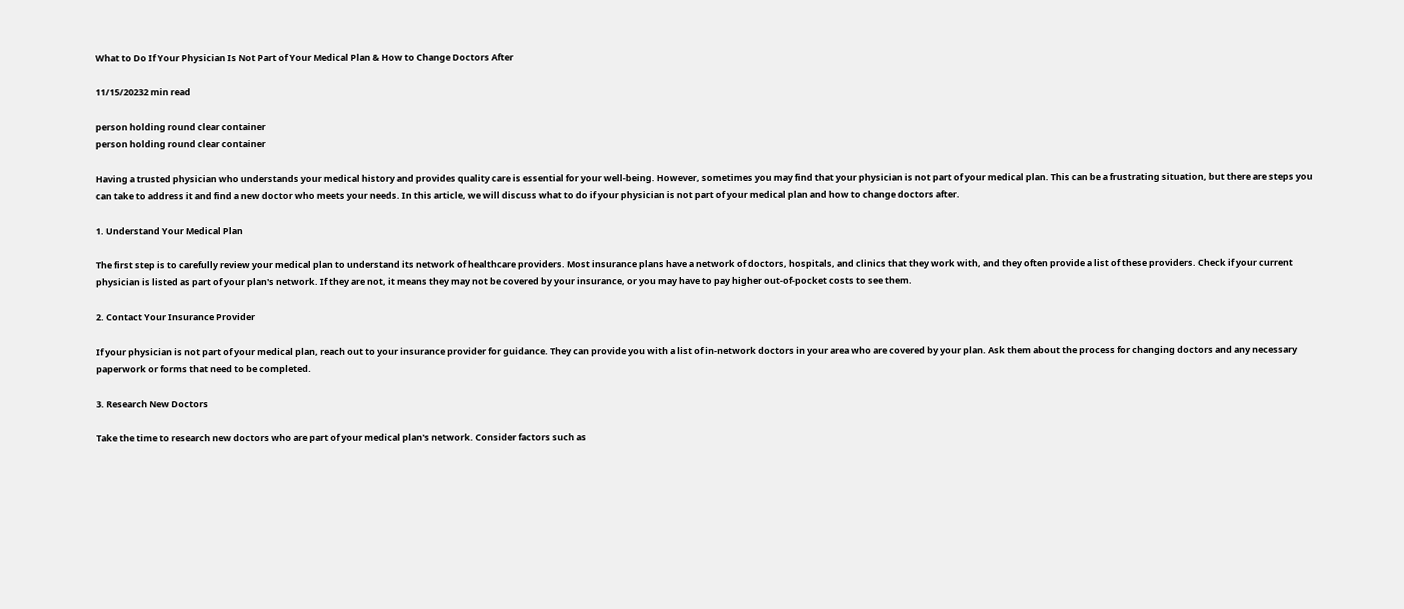What to Do If Your Physician Is Not Part of Your Medical Plan & How to Change Doctors After

11/15/20232 min read

person holding round clear container
person holding round clear container

Having a trusted physician who understands your medical history and provides quality care is essential for your well-being. However, sometimes you may find that your physician is not part of your medical plan. This can be a frustrating situation, but there are steps you can take to address it and find a new doctor who meets your needs. In this article, we will discuss what to do if your physician is not part of your medical plan and how to change doctors after.

1. Understand Your Medical Plan

The first step is to carefully review your medical plan to understand its network of healthcare providers. Most insurance plans have a network of doctors, hospitals, and clinics that they work with, and they often provide a list of these providers. Check if your current physician is listed as part of your plan's network. If they are not, it means they may not be covered by your insurance, or you may have to pay higher out-of-pocket costs to see them.

2. Contact Your Insurance Provider

If your physician is not part of your medical plan, reach out to your insurance provider for guidance. They can provide you with a list of in-network doctors in your area who are covered by your plan. Ask them about the process for changing doctors and any necessary paperwork or forms that need to be completed.

3. Research New Doctors

Take the time to research new doctors who are part of your medical plan's network. Consider factors such as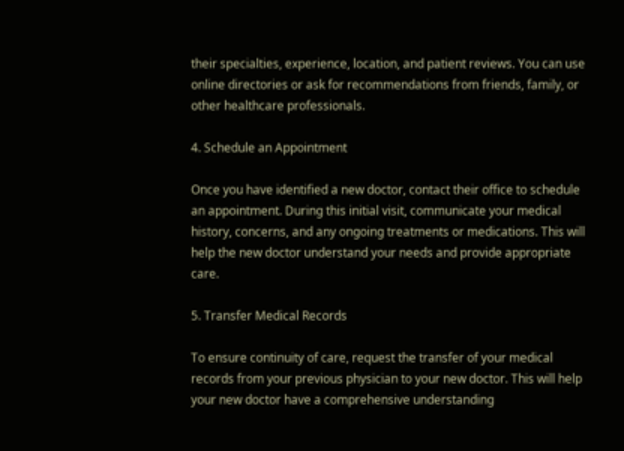their specialties, experience, location, and patient reviews. You can use online directories or ask for recommendations from friends, family, or other healthcare professionals.

4. Schedule an Appointment

Once you have identified a new doctor, contact their office to schedule an appointment. During this initial visit, communicate your medical history, concerns, and any ongoing treatments or medications. This will help the new doctor understand your needs and provide appropriate care.

5. Transfer Medical Records

To ensure continuity of care, request the transfer of your medical records from your previous physician to your new doctor. This will help your new doctor have a comprehensive understanding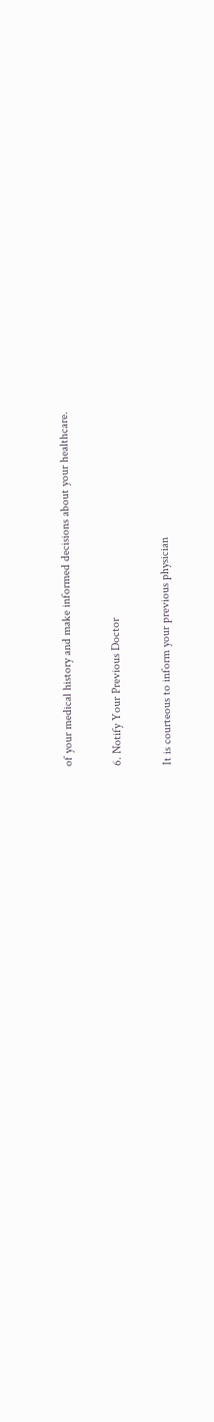of your medical history and make informed decisions about your healthcare.

6. Notify Your Previous Doctor

It is courteous to inform your previous physician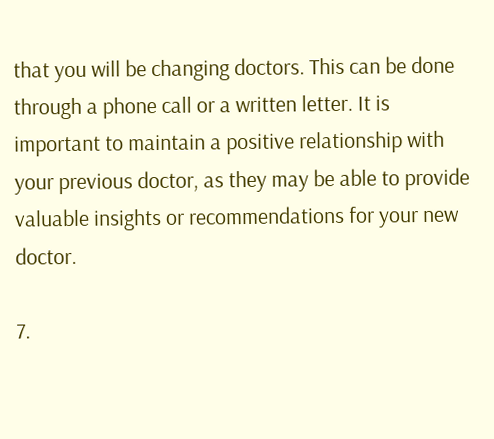that you will be changing doctors. This can be done through a phone call or a written letter. It is important to maintain a positive relationship with your previous doctor, as they may be able to provide valuable insights or recommendations for your new doctor.

7.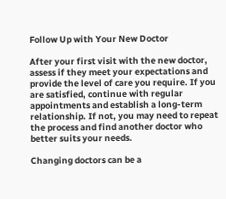Follow Up with Your New Doctor

After your first visit with the new doctor, assess if they meet your expectations and provide the level of care you require. If you are satisfied, continue with regular appointments and establish a long-term relationship. If not, you may need to repeat the process and find another doctor who better suits your needs.

Changing doctors can be a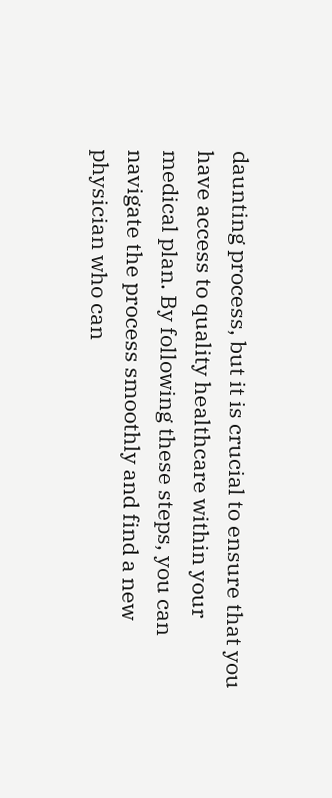daunting process, but it is crucial to ensure that you have access to quality healthcare within your medical plan. By following these steps, you can navigate the process smoothly and find a new physician who can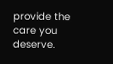provide the care you deserve.